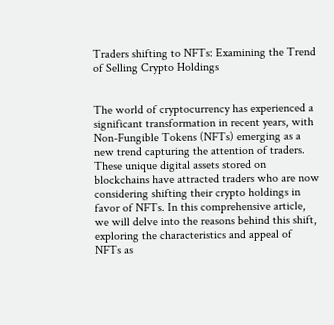Traders shifting to NFTs: Examining the Trend of Selling Crypto Holdings


The world of cryptocurrency has experienced a significant transformation in recent years, with Non-Fungible Tokens (NFTs) emerging as a new trend capturing the attention of traders. These unique digital assets stored on blockchains have attracted traders who are now considering shifting their crypto holdings in favor of NFTs. In this comprehensive article, we will delve into the reasons behind this shift, exploring the characteristics and appeal of NFTs as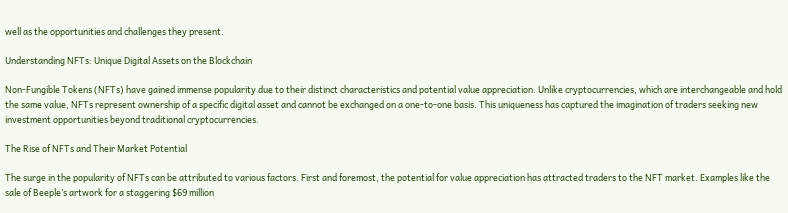well as the opportunities and challenges they present.

Understanding NFTs: Unique Digital Assets on the Blockchain

Non-Fungible Tokens (NFTs) have gained immense popularity due to their distinct characteristics and potential value appreciation. Unlike cryptocurrencies, which are interchangeable and hold the same value, NFTs represent ownership of a specific digital asset and cannot be exchanged on a one-to-one basis. This uniqueness has captured the imagination of traders seeking new investment opportunities beyond traditional cryptocurrencies.

The Rise of NFTs and Their Market Potential

The surge in the popularity of NFTs can be attributed to various factors. First and foremost, the potential for value appreciation has attracted traders to the NFT market. Examples like the sale of Beeple’s artwork for a staggering $69 million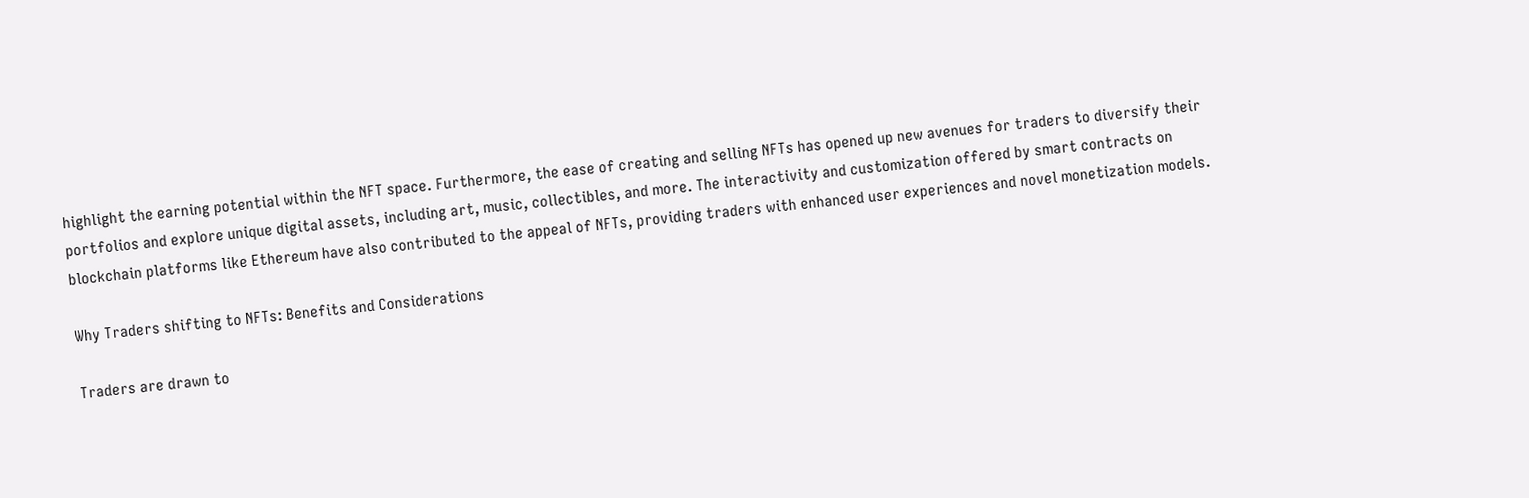highlight the earning potential within the NFT space. Furthermore, the ease of creating and selling NFTs has opened up new avenues for traders to diversify their portfolios and explore unique digital assets, including art, music, collectibles, and more. The interactivity and customization offered by smart contracts on blockchain platforms like Ethereum have also contributed to the appeal of NFTs, providing traders with enhanced user experiences and novel monetization models.

Why Traders shifting to NFTs: Benefits and Considerations

Traders are drawn to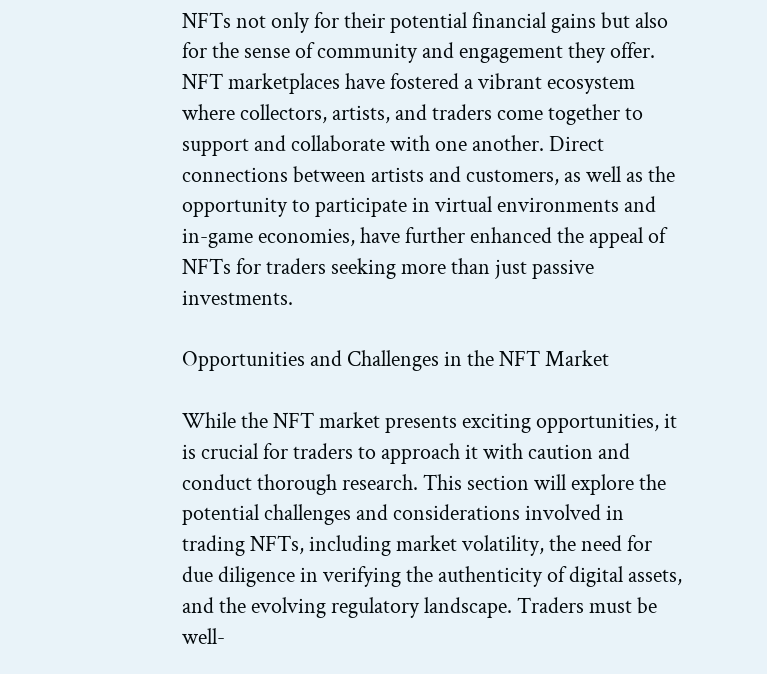NFTs not only for their potential financial gains but also for the sense of community and engagement they offer. NFT marketplaces have fostered a vibrant ecosystem where collectors, artists, and traders come together to support and collaborate with one another. Direct connections between artists and customers, as well as the opportunity to participate in virtual environments and in-game economies, have further enhanced the appeal of NFTs for traders seeking more than just passive investments.

Opportunities and Challenges in the NFT Market

While the NFT market presents exciting opportunities, it is crucial for traders to approach it with caution and conduct thorough research. This section will explore the potential challenges and considerations involved in trading NFTs, including market volatility, the need for due diligence in verifying the authenticity of digital assets, and the evolving regulatory landscape. Traders must be well-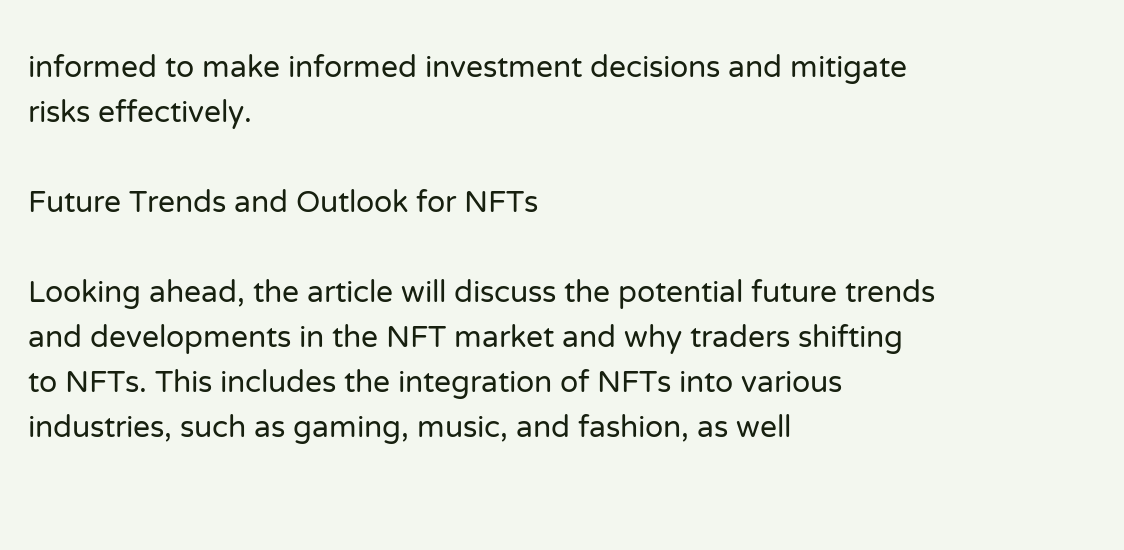informed to make informed investment decisions and mitigate risks effectively.

Future Trends and Outlook for NFTs

Looking ahead, the article will discuss the potential future trends and developments in the NFT market and why traders shifting to NFTs. This includes the integration of NFTs into various industries, such as gaming, music, and fashion, as well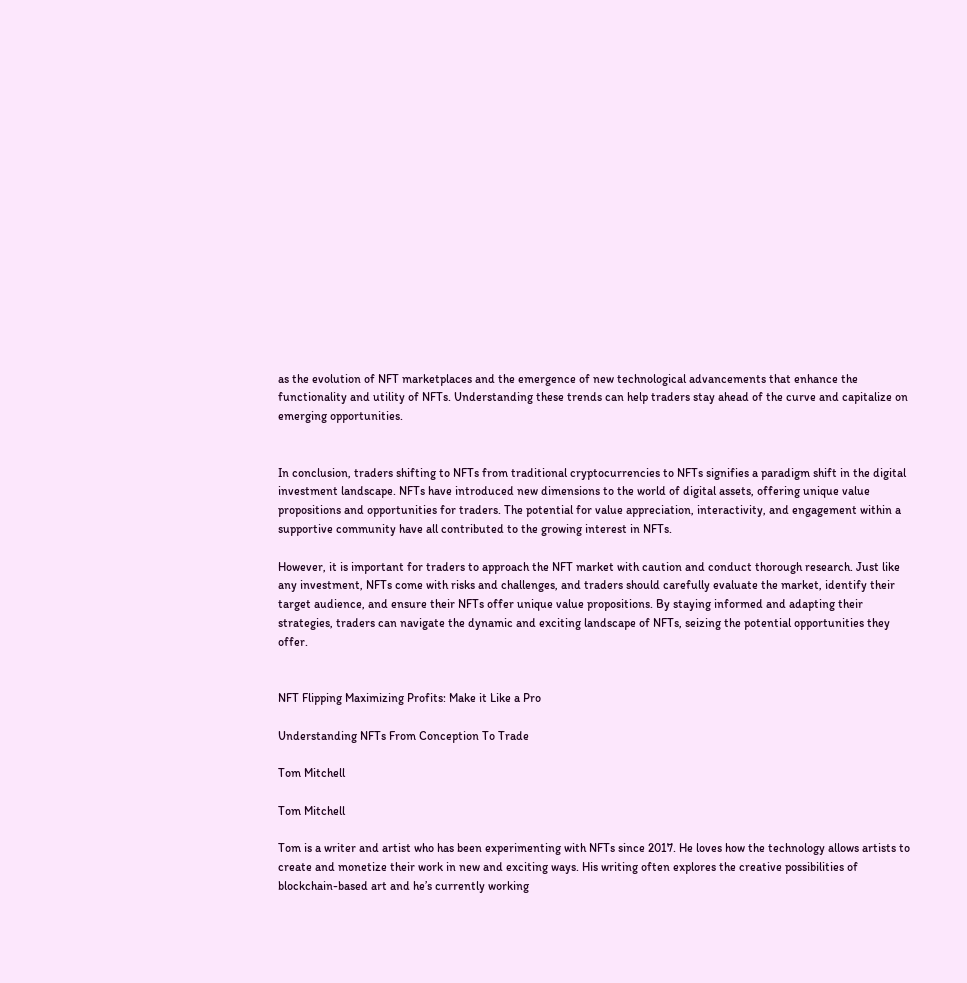as the evolution of NFT marketplaces and the emergence of new technological advancements that enhance the functionality and utility of NFTs. Understanding these trends can help traders stay ahead of the curve and capitalize on emerging opportunities.


In conclusion, traders shifting to NFTs from traditional cryptocurrencies to NFTs signifies a paradigm shift in the digital investment landscape. NFTs have introduced new dimensions to the world of digital assets, offering unique value propositions and opportunities for traders. The potential for value appreciation, interactivity, and engagement within a supportive community have all contributed to the growing interest in NFTs.

However, it is important for traders to approach the NFT market with caution and conduct thorough research. Just like any investment, NFTs come with risks and challenges, and traders should carefully evaluate the market, identify their target audience, and ensure their NFTs offer unique value propositions. By staying informed and adapting their strategies, traders can navigate the dynamic and exciting landscape of NFTs, seizing the potential opportunities they offer.


NFT Flipping Maximizing Profits: Make it Like a Pro

Understanding NFTs From Conception To Trade

Tom Mitchell

Tom Mitchell

Tom is a writer and artist who has been experimenting with NFTs since 2017. He loves how the technology allows artists to create and monetize their work in new and exciting ways. His writing often explores the creative possibilities of blockchain-based art and he’s currently working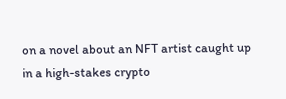on a novel about an NFT artist caught up in a high-stakes crypto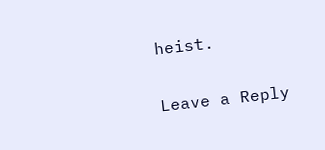heist.

Leave a Reply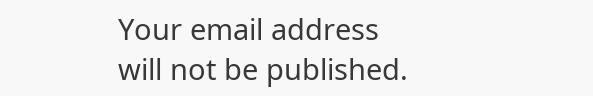Your email address will not be published.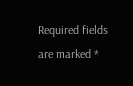Required fields are marked *